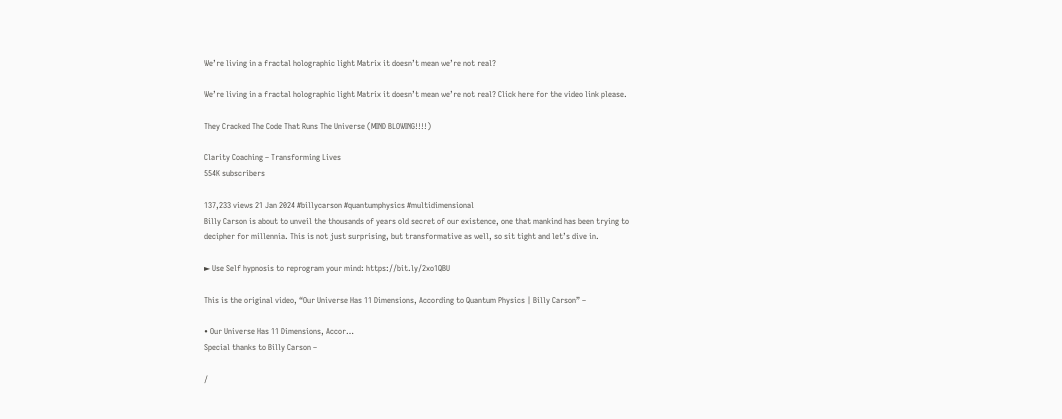We’re living in a fractal holographic light Matrix it doesn’t mean we’re not real?

We’re living in a fractal holographic light Matrix it doesn’t mean we’re not real? Click here for the video link please.

They Cracked The Code That Runs The Universe (MIND BLOWING!!!!)

Clarity Coaching – Transforming Lives
554K subscribers

137,233 views 21 Jan 2024 #billycarson #quantumphysics #multidimensional
Billy Carson is about to unveil the thousands of years old secret of our existence, one that mankind has been trying to decipher for millennia. This is not just surprising, but transformative as well, so sit tight and let’s dive in.

► Use Self hypnosis to reprogram your mind: https://bit.ly/2xo1QBU

This is the original video, “Our Universe Has 11 Dimensions, According to Quantum Physics | Billy Carson” –

• Our Universe Has 11 Dimensions, Accor…
Special thanks to Billy Carson –

/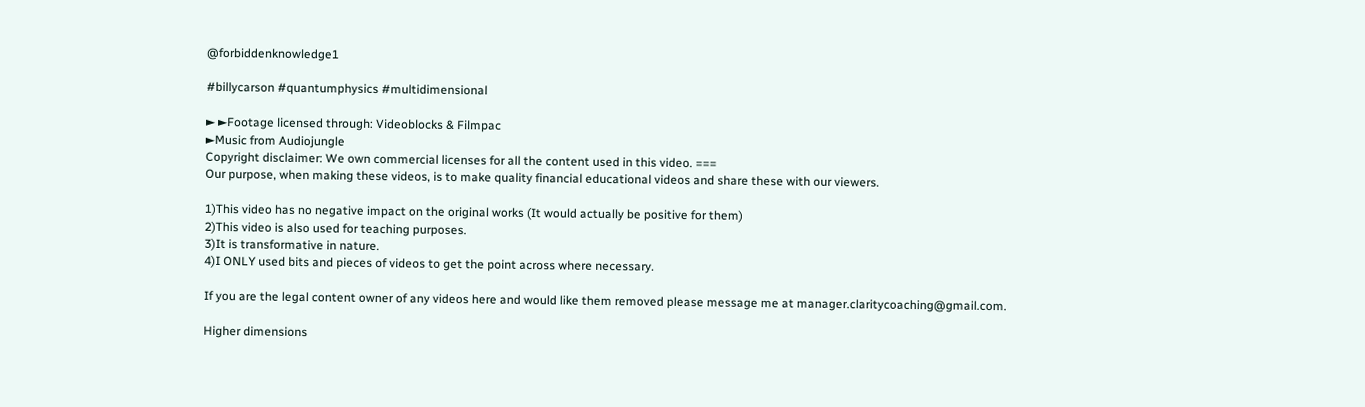@forbiddenknowledge1

#billycarson #quantumphysics #multidimensional

► ►Footage licensed through: Videoblocks & Filmpac
►Music from Audiojungle
Copyright disclaimer: We own commercial licenses for all the content used in this video. ===
Our purpose, when making these videos, is to make quality financial educational videos and share these with our viewers.

1)This video has no negative impact on the original works (It would actually be positive for them)
2)This video is also used for teaching purposes.
3)It is transformative in nature.
4)I ONLY used bits and pieces of videos to get the point across where necessary.

If you are the legal content owner of any videos here and would like them removed please message me at manager.claritycoaching@gmail.com.

Higher dimensions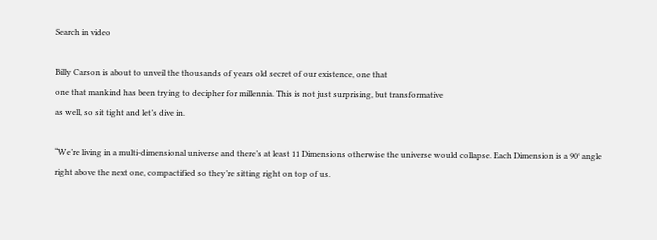Search in video

Billy Carson is about to unveil the thousands of years old secret of our existence, one that
one that mankind has been trying to decipher for millennia. This is not just surprising, but transformative
as well, so sit tight and let’s dive in.

“We’re living in a multi-dimensional universe and there’s at least 11 Dimensions otherwise the universe would collapse. Each Dimension is a 90° angle right above the next one, compactified so they’re sitting right on top of us.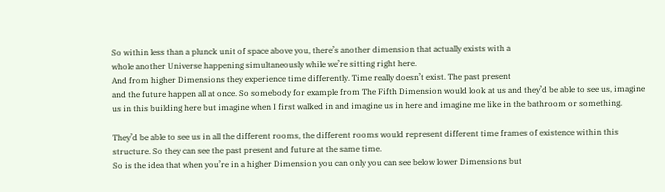So within less than a plunck unit of space above you, there’s another dimension that actually exists with a
whole another Universe happening simultaneously while we’re sitting right here.
And from higher Dimensions they experience time differently. Time really doesn’t exist. The past present
and the future happen all at once. So somebody for example from The Fifth Dimension would look at us and they’d be able to see us, imagine us in this building here but imagine when I first walked in and imagine us in here and imagine me like in the bathroom or something.

They’d be able to see us in all the different rooms, the different rooms would represent different time frames of existence within this structure. So they can see the past present and future at the same time.
So is the idea that when you’re in a higher Dimension you can only you can see below lower Dimensions but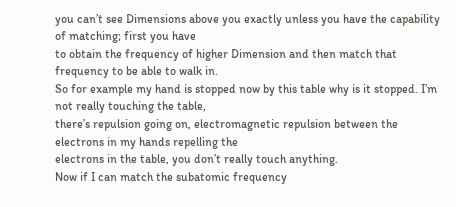you can’t see Dimensions above you exactly unless you have the capability of matching; first you have
to obtain the frequency of higher Dimension and then match that frequency to be able to walk in.
So for example my hand is stopped now by this table why is it stopped. I’m not really touching the table,
there’s repulsion going on, electromagnetic repulsion between the electrons in my hands repelling the
electrons in the table, you don’t really touch anything.
Now if I can match the subatomic frequency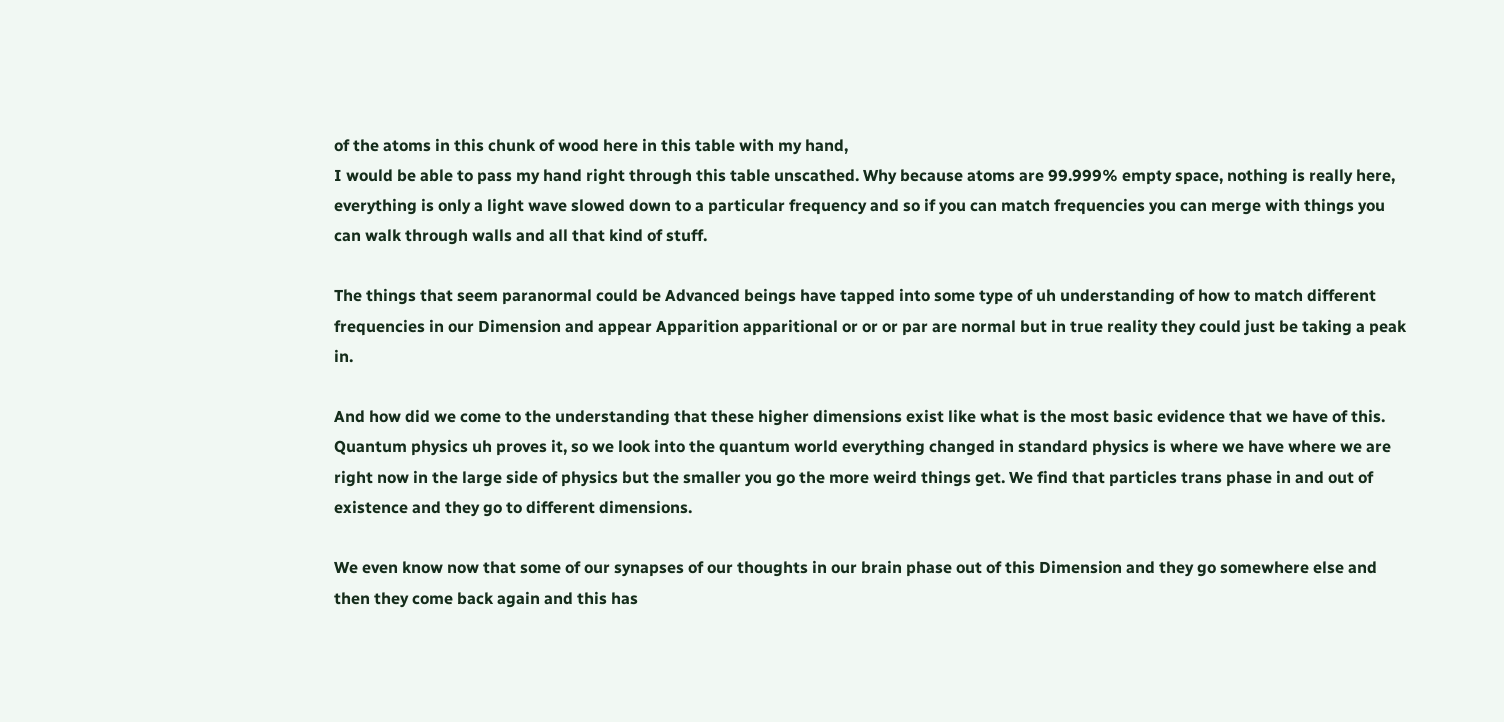of the atoms in this chunk of wood here in this table with my hand,
I would be able to pass my hand right through this table unscathed. Why because atoms are 99.999% empty space, nothing is really here, everything is only a light wave slowed down to a particular frequency and so if you can match frequencies you can merge with things you can walk through walls and all that kind of stuff.

The things that seem paranormal could be Advanced beings have tapped into some type of uh understanding of how to match different frequencies in our Dimension and appear Apparition apparitional or or or par are normal but in true reality they could just be taking a peak in.

And how did we come to the understanding that these higher dimensions exist like what is the most basic evidence that we have of this. Quantum physics uh proves it, so we look into the quantum world everything changed in standard physics is where we have where we are right now in the large side of physics but the smaller you go the more weird things get. We find that particles trans phase in and out of existence and they go to different dimensions.

We even know now that some of our synapses of our thoughts in our brain phase out of this Dimension and they go somewhere else and then they come back again and this has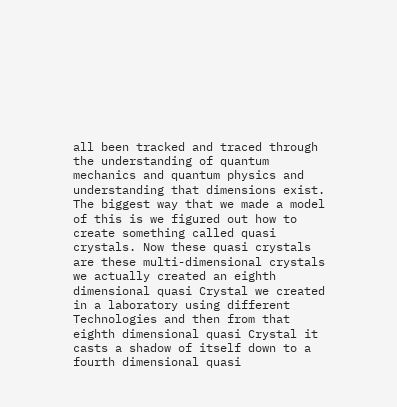all been tracked and traced through the understanding of quantum mechanics and quantum physics and understanding that dimensions exist. The biggest way that we made a model of this is we figured out how to create something called quasi crystals. Now these quasi crystals are these multi-dimensional crystals we actually created an eighth dimensional quasi Crystal we created in a laboratory using different Technologies and then from that eighth dimensional quasi Crystal it casts a shadow of itself down to a fourth dimensional quasi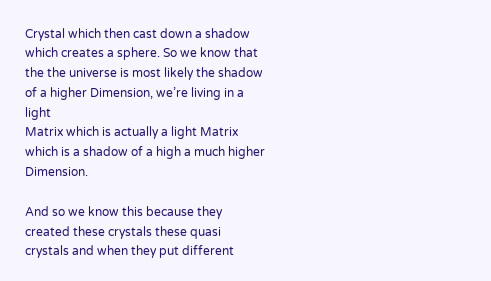Crystal which then cast down a shadow which creates a sphere. So we know that the the universe is most likely the shadow of a higher Dimension, we’re living in a light
Matrix which is actually a light Matrix which is a shadow of a high a much higher Dimension.

And so we know this because they created these crystals these quasi crystals and when they put different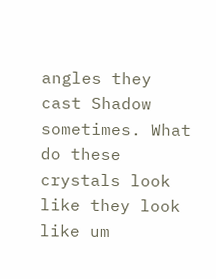angles they cast Shadow sometimes. What do these crystals look like they look like um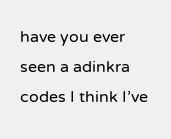have you ever seen a adinkra codes I think I’ve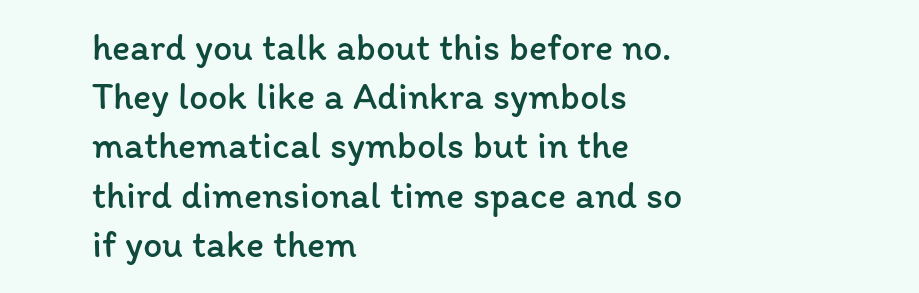heard you talk about this before no. They look like a Adinkra symbols mathematical symbols but in the third dimensional time space and so if you take them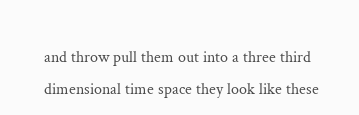and throw pull them out into a three third dimensional time space they look like these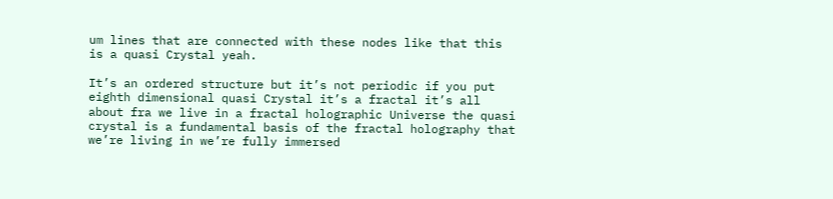um lines that are connected with these nodes like that this is a quasi Crystal yeah.

It’s an ordered structure but it’s not periodic if you put eighth dimensional quasi Crystal it’s a fractal it’s all about fra we live in a fractal holographic Universe the quasi crystal is a fundamental basis of the fractal holography that we’re living in we’re fully immersed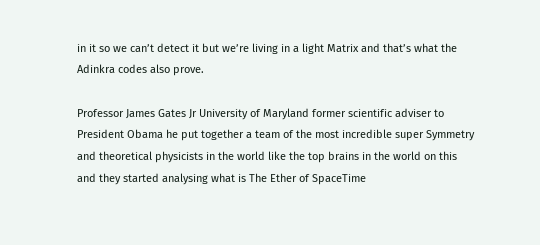in it so we can’t detect it but we’re living in a light Matrix and that’s what the Adinkra codes also prove.

Professor James Gates Jr University of Maryland former scientific adviser to President Obama he put together a team of the most incredible super Symmetry and theoretical physicists in the world like the top brains in the world on this and they started analysing what is The Ether of SpaceTime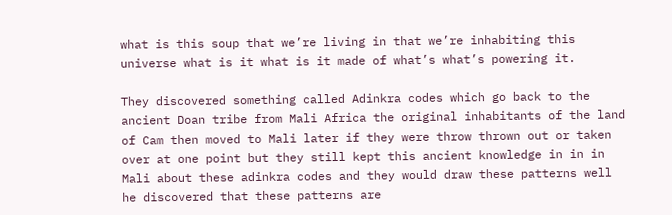what is this soup that we’re living in that we’re inhabiting this universe what is it what is it made of what’s what’s powering it.

They discovered something called Adinkra codes which go back to the ancient Doan tribe from Mali Africa the original inhabitants of the land of Cam then moved to Mali later if they were throw thrown out or taken over at one point but they still kept this ancient knowledge in in in Mali about these adinkra codes and they would draw these patterns well he discovered that these patterns are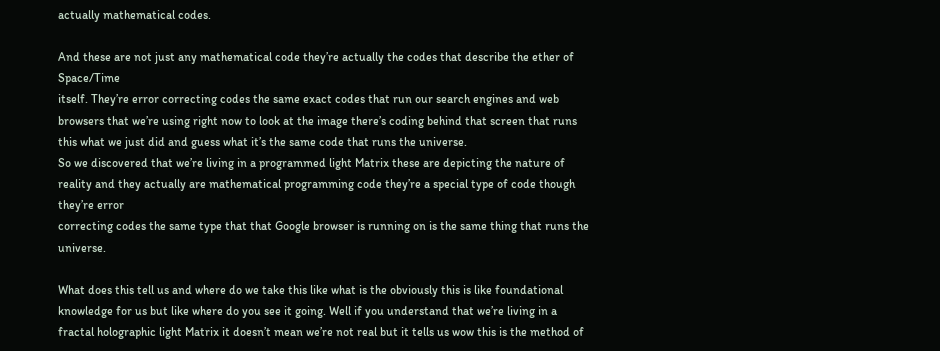actually mathematical codes.

And these are not just any mathematical code they’re actually the codes that describe the ether of Space/Time
itself. They’re error correcting codes the same exact codes that run our search engines and web browsers that we’re using right now to look at the image there’s coding behind that screen that runs this what we just did and guess what it’s the same code that runs the universe.
So we discovered that we’re living in a programmed light Matrix these are depicting the nature of reality and they actually are mathematical programming code they’re a special type of code though they’re error
correcting codes the same type that that Google browser is running on is the same thing that runs the universe.

What does this tell us and where do we take this like what is the obviously this is like foundational knowledge for us but like where do you see it going. Well if you understand that we’re living in a fractal holographic light Matrix it doesn’t mean we’re not real but it tells us wow this is the method of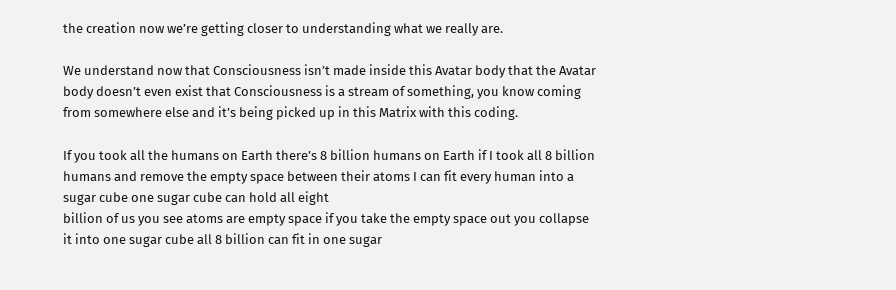the creation now we’re getting closer to understanding what we really are.

We understand now that Consciousness isn’t made inside this Avatar body that the Avatar body doesn’t even exist that Consciousness is a stream of something, you know coming from somewhere else and it’s being picked up in this Matrix with this coding.

If you took all the humans on Earth there’s 8 billion humans on Earth if I took all 8 billion humans and remove the empty space between their atoms I can fit every human into a sugar cube one sugar cube can hold all eight
billion of us you see atoms are empty space if you take the empty space out you collapse it into one sugar cube all 8 billion can fit in one sugar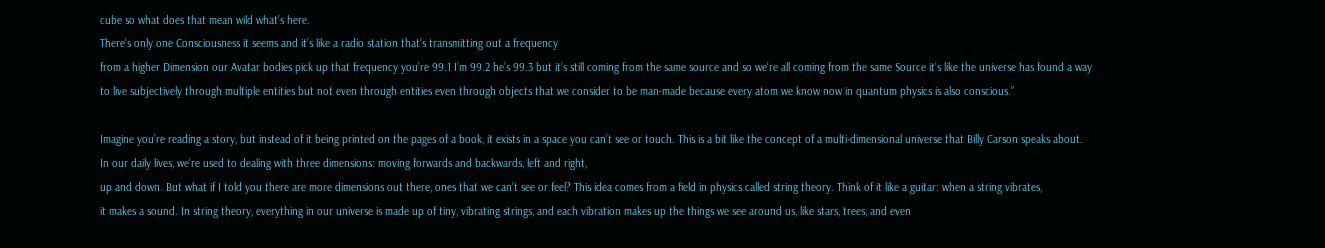cube so what does that mean wild what’s here.
There’s only one Consciousness it seems and it’s like a radio station that’s transmitting out a frequency
from a higher Dimension our Avatar bodies pick up that frequency you’re 99.1 I’m 99.2 he’s 99.3 but it’s still coming from the same source and so we’re all coming from the same Source it’s like the universe has found a way to live subjectively through multiple entities but not even through entities even through objects that we consider to be man-made because every atom we know now in quantum physics is also conscious.”

Imagine you’re reading a story, but instead of it being printed on the pages of a book, it exists in a space you can’t see or touch. This is a bit like the concept of a multi-dimensional universe that Billy Carson speaks about.
In our daily lives, we’re used to dealing with three dimensions: moving forwards and backwards, left and right,
up and down. But what if I told you there are more dimensions out there, ones that we can’t see or feel? This idea comes from a field in physics called string theory. Think of it like a guitar: when a string vibrates,
it makes a sound. In string theory, everything in our universe is made up of tiny, vibrating strings, and each vibration makes up the things we see around us, like stars, trees, and even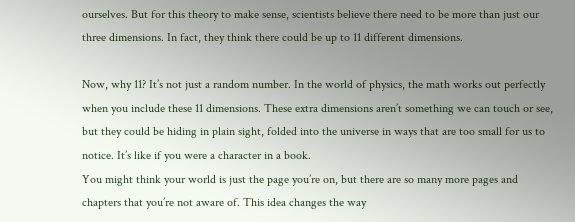ourselves. But for this theory to make sense, scientists believe there need to be more than just our three dimensions. In fact, they think there could be up to 11 different dimensions.

Now, why 11? It’s not just a random number. In the world of physics, the math works out perfectly when you include these 11 dimensions. These extra dimensions aren’t something we can touch or see, but they could be hiding in plain sight, folded into the universe in ways that are too small for us to notice. It’s like if you were a character in a book.
You might think your world is just the page you’re on, but there are so many more pages and chapters that you’re not aware of. This idea changes the way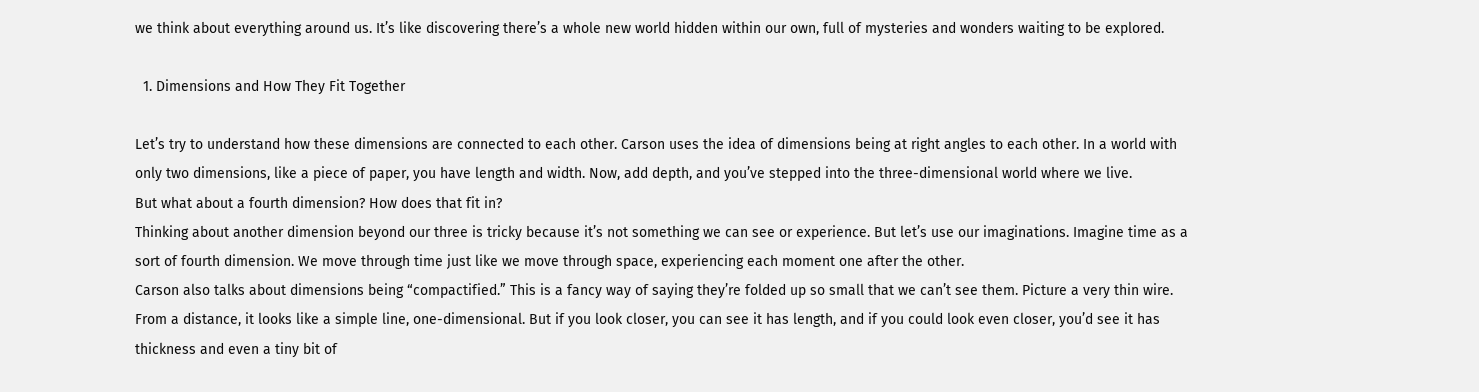we think about everything around us. It’s like discovering there’s a whole new world hidden within our own, full of mysteries and wonders waiting to be explored.

  1. Dimensions and How They Fit Together

Let’s try to understand how these dimensions are connected to each other. Carson uses the idea of dimensions being at right angles to each other. In a world with only two dimensions, like a piece of paper, you have length and width. Now, add depth, and you’ve stepped into the three-dimensional world where we live.
But what about a fourth dimension? How does that fit in?
Thinking about another dimension beyond our three is tricky because it’s not something we can see or experience. But let’s use our imaginations. Imagine time as a sort of fourth dimension. We move through time just like we move through space, experiencing each moment one after the other.
Carson also talks about dimensions being “compactified.” This is a fancy way of saying they’re folded up so small that we can’t see them. Picture a very thin wire. From a distance, it looks like a simple line, one-dimensional. But if you look closer, you can see it has length, and if you could look even closer, you’d see it has thickness and even a tiny bit of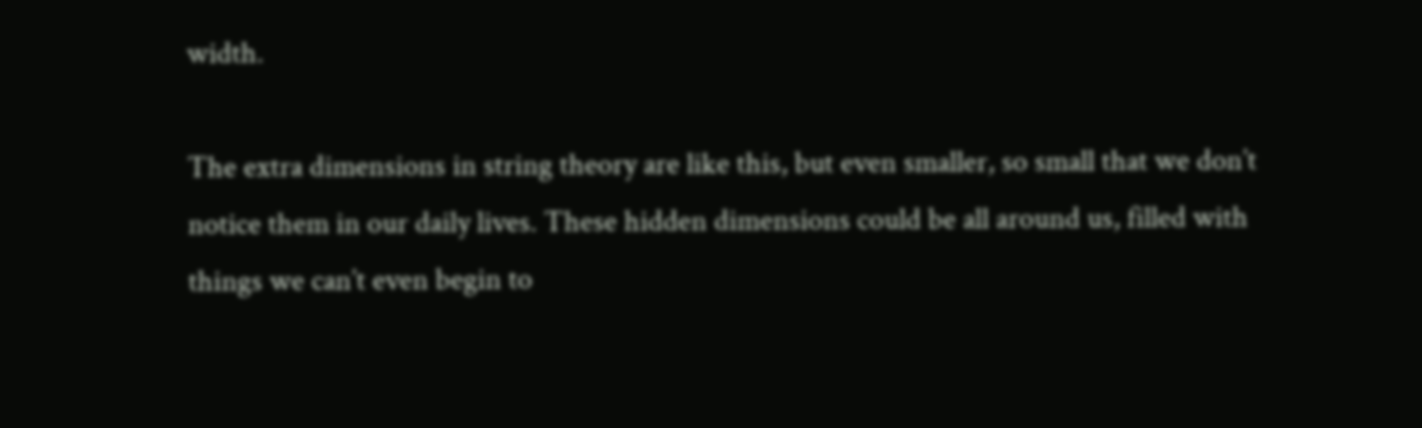width.

The extra dimensions in string theory are like this, but even smaller, so small that we don’t notice them in our daily lives. These hidden dimensions could be all around us, filled with things we can’t even begin to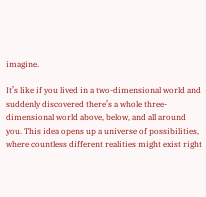imagine.

It’s like if you lived in a two-dimensional world and suddenly discovered there’s a whole three-dimensional world above, below, and all around you. This idea opens up a universe of possibilities, where countless different realities might exist right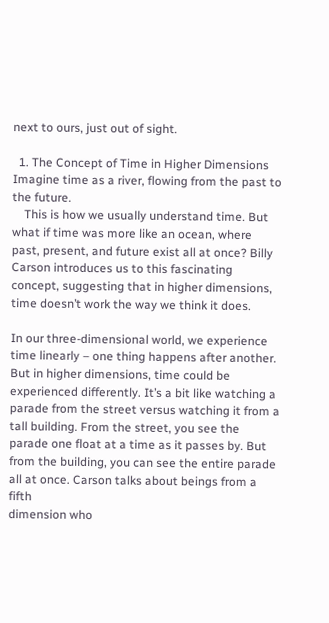next to ours, just out of sight.

  1. The Concept of Time in Higher Dimensions Imagine time as a river, flowing from the past to the future.
    This is how we usually understand time. But what if time was more like an ocean, where past, present, and future exist all at once? Billy Carson introduces us to this fascinating concept, suggesting that in higher dimensions, time doesn’t work the way we think it does.

In our three-dimensional world, we experience time linearly – one thing happens after another. But in higher dimensions, time could be experienced differently. It’s a bit like watching a parade from the street versus watching it from a tall building. From the street, you see the parade one float at a time as it passes by. But from the building, you can see the entire parade all at once. Carson talks about beings from a fifth
dimension who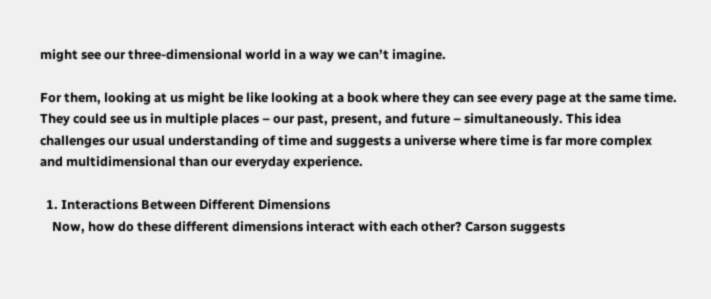might see our three-dimensional world in a way we can’t imagine.

For them, looking at us might be like looking at a book where they can see every page at the same time.
They could see us in multiple places – our past, present, and future – simultaneously. This idea
challenges our usual understanding of time and suggests a universe where time is far more complex
and multidimensional than our everyday experience.

  1. Interactions Between Different Dimensions
    Now, how do these different dimensions interact with each other? Carson suggests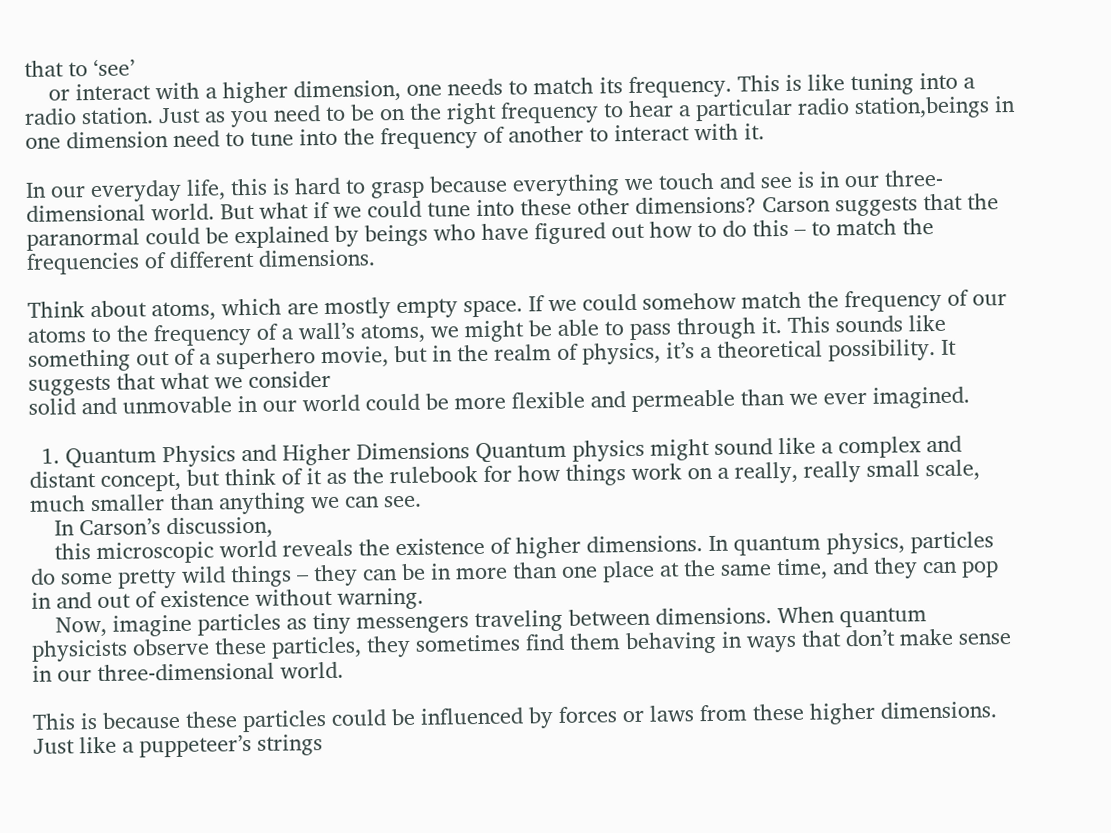that to ‘see’
    or interact with a higher dimension, one needs to match its frequency. This is like tuning into a radio station. Just as you need to be on the right frequency to hear a particular radio station,beings in one dimension need to tune into the frequency of another to interact with it.

In our everyday life, this is hard to grasp because everything we touch and see is in our three-dimensional world. But what if we could tune into these other dimensions? Carson suggests that the paranormal could be explained by beings who have figured out how to do this – to match the frequencies of different dimensions.

Think about atoms, which are mostly empty space. If we could somehow match the frequency of our atoms to the frequency of a wall’s atoms, we might be able to pass through it. This sounds like something out of a superhero movie, but in the realm of physics, it’s a theoretical possibility. It suggests that what we consider
solid and unmovable in our world could be more flexible and permeable than we ever imagined.

  1. Quantum Physics and Higher Dimensions Quantum physics might sound like a complex and distant concept, but think of it as the rulebook for how things work on a really, really small scale, much smaller than anything we can see.
    In Carson’s discussion,
    this microscopic world reveals the existence of higher dimensions. In quantum physics, particles do some pretty wild things – they can be in more than one place at the same time, and they can pop in and out of existence without warning.
    Now, imagine particles as tiny messengers traveling between dimensions. When quantum physicists observe these particles, they sometimes find them behaving in ways that don’t make sense in our three-dimensional world.

This is because these particles could be influenced by forces or laws from these higher dimensions. Just like a puppeteer’s strings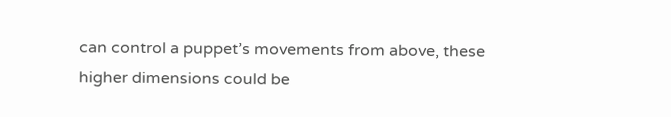can control a puppet’s movements from above, these higher dimensions could be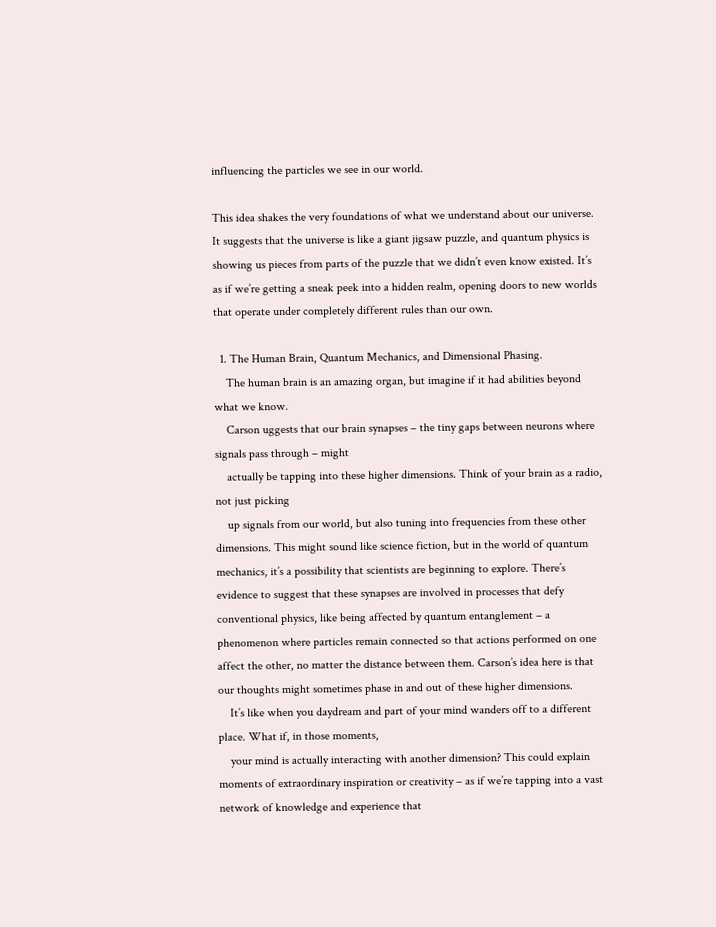influencing the particles we see in our world.

This idea shakes the very foundations of what we understand about our universe. It suggests that the universe is like a giant jigsaw puzzle, and quantum physics is showing us pieces from parts of the puzzle that we didn’t even know existed. It’s as if we’re getting a sneak peek into a hidden realm, opening doors to new worlds that operate under completely different rules than our own.

  1. The Human Brain, Quantum Mechanics, and Dimensional Phasing.
    The human brain is an amazing organ, but imagine if it had abilities beyond what we know.
    Carson uggests that our brain synapses – the tiny gaps between neurons where signals pass through – might
    actually be tapping into these higher dimensions. Think of your brain as a radio, not just picking
    up signals from our world, but also tuning into frequencies from these other dimensions. This might sound like science fiction, but in the world of quantum mechanics, it’s a possibility that scientists are beginning to explore. There’s evidence to suggest that these synapses are involved in processes that defy conventional physics, like being affected by quantum entanglement – a phenomenon where particles remain connected so that actions performed on one affect the other, no matter the distance between them. Carson’s idea here is that our thoughts might sometimes phase in and out of these higher dimensions.
    It’s like when you daydream and part of your mind wanders off to a different place. What if, in those moments,
    your mind is actually interacting with another dimension? This could explain moments of extraordinary inspiration or creativity – as if we’re tapping into a vast network of knowledge and experience that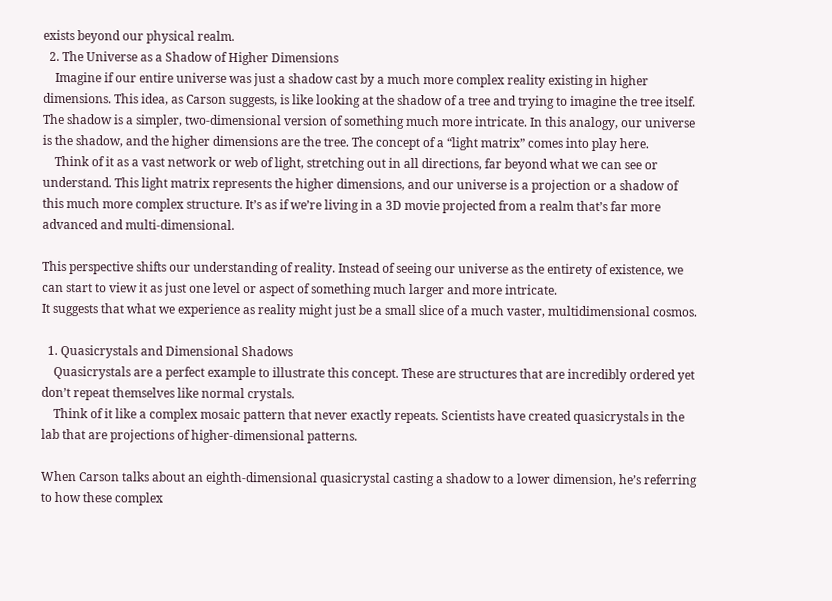exists beyond our physical realm.
  2. The Universe as a Shadow of Higher Dimensions
    Imagine if our entire universe was just a shadow cast by a much more complex reality existing in higher dimensions. This idea, as Carson suggests, is like looking at the shadow of a tree and trying to imagine the tree itself. The shadow is a simpler, two-dimensional version of something much more intricate. In this analogy, our universe is the shadow, and the higher dimensions are the tree. The concept of a “light matrix” comes into play here.
    Think of it as a vast network or web of light, stretching out in all directions, far beyond what we can see or understand. This light matrix represents the higher dimensions, and our universe is a projection or a shadow of this much more complex structure. It’s as if we’re living in a 3D movie projected from a realm that’s far more advanced and multi-dimensional.

This perspective shifts our understanding of reality. Instead of seeing our universe as the entirety of existence, we can start to view it as just one level or aspect of something much larger and more intricate.
It suggests that what we experience as reality might just be a small slice of a much vaster, multidimensional cosmos.

  1. Quasicrystals and Dimensional Shadows
    Quasicrystals are a perfect example to illustrate this concept. These are structures that are incredibly ordered yet don’t repeat themselves like normal crystals.
    Think of it like a complex mosaic pattern that never exactly repeats. Scientists have created quasicrystals in the lab that are projections of higher-dimensional patterns.

When Carson talks about an eighth-dimensional quasicrystal casting a shadow to a lower dimension, he’s referring to how these complex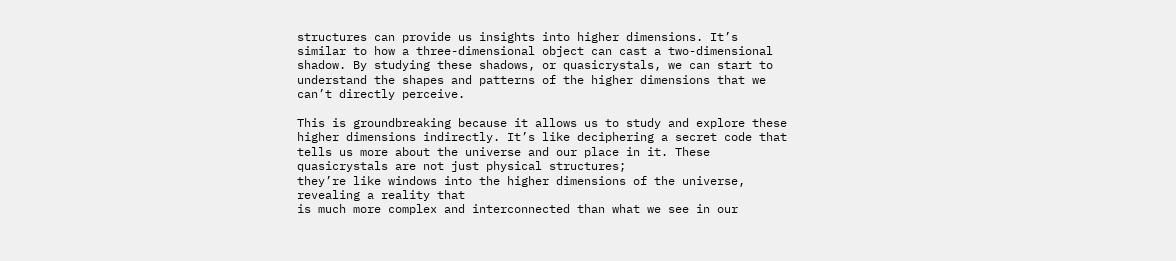structures can provide us insights into higher dimensions. It’s similar to how a three-dimensional object can cast a two-dimensional shadow. By studying these shadows, or quasicrystals, we can start to understand the shapes and patterns of the higher dimensions that we can’t directly perceive.

This is groundbreaking because it allows us to study and explore these higher dimensions indirectly. It’s like deciphering a secret code that tells us more about the universe and our place in it. These quasicrystals are not just physical structures;
they’re like windows into the higher dimensions of the universe, revealing a reality that
is much more complex and interconnected than what we see in our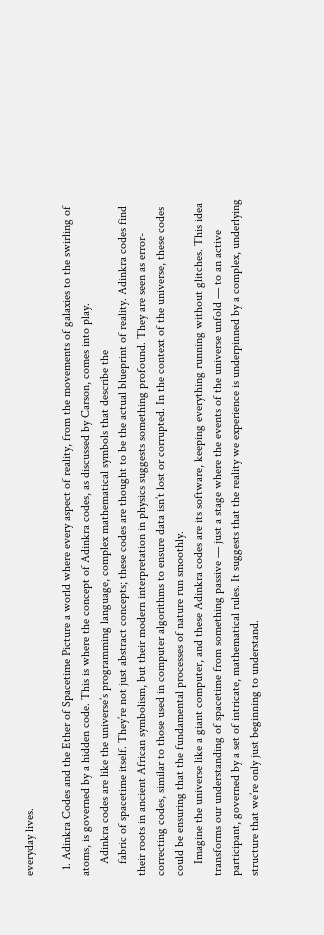everyday lives.

  1. Adinkra Codes and the Ether of Spacetime Picture a world where every aspect of reality, from the movements of galaxies to the swirling of atoms, is governed by a hidden code. This is where the concept of Adinkra codes, as discussed by Carson, comes into play.
    Adinkra codes are like the universe’s programming language, complex mathematical symbols that describe the
    fabric of spacetime itself. They’re not just abstract concepts; these codes are thought to be the actual blueprint of reality. Adinkra codes find their roots in ancient African symbolism, but their modern interpretation in physics suggests something profound. They are seen as error-correcting codes, similar to those used in computer algorithms to ensure data isn’t lost or corrupted. In the context of the universe, these codes could be ensuring that the fundamental processes of nature run smoothly.
    Imagine the universe like a giant computer, and these Adinkra codes are its software, keeping everything running without glitches. This idea transforms our understanding of spacetime from something passive — just a stage where the events of the universe unfold — to an active participant, governed by a set of intricate, mathematical rules. It suggests that the reality we experience is underpinned by a complex, underlying structure that we’re only just beginning to understand.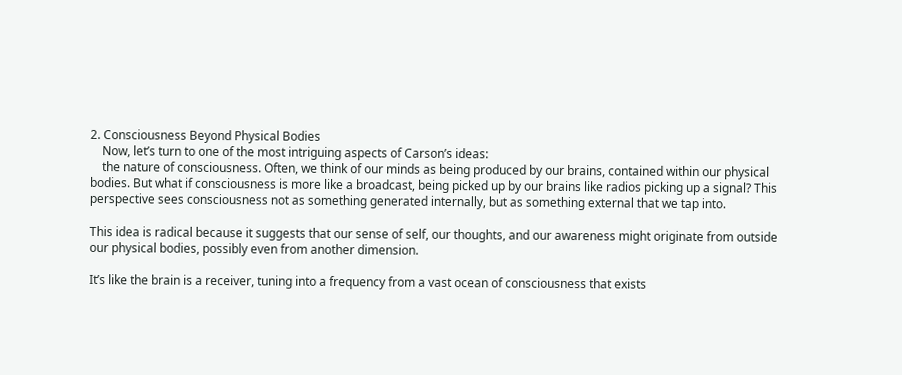2. Consciousness Beyond Physical Bodies
    Now, let’s turn to one of the most intriguing aspects of Carson’s ideas:
    the nature of consciousness. Often, we think of our minds as being produced by our brains, contained within our physical bodies. But what if consciousness is more like a broadcast, being picked up by our brains like radios picking up a signal? This perspective sees consciousness not as something generated internally, but as something external that we tap into.

This idea is radical because it suggests that our sense of self, our thoughts, and our awareness might originate from outside our physical bodies, possibly even from another dimension.

It’s like the brain is a receiver, tuning into a frequency from a vast ocean of consciousness that exists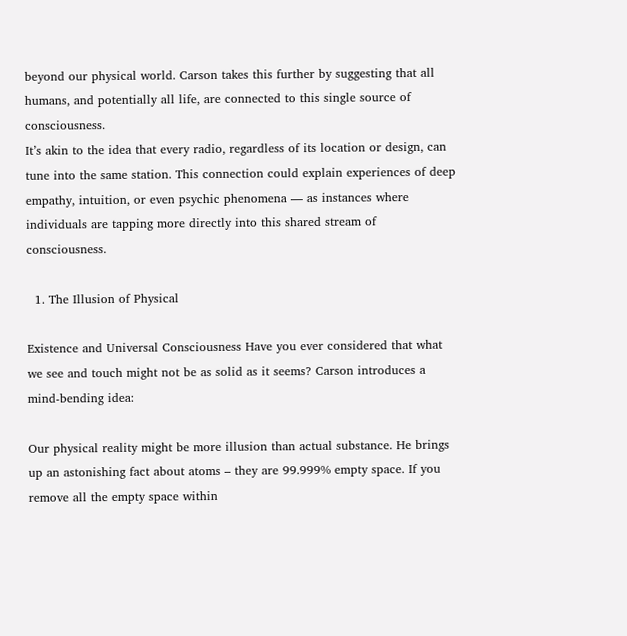beyond our physical world. Carson takes this further by suggesting that all humans, and potentially all life, are connected to this single source of consciousness.
It’s akin to the idea that every radio, regardless of its location or design, can tune into the same station. This connection could explain experiences of deep empathy, intuition, or even psychic phenomena — as instances where individuals are tapping more directly into this shared stream of consciousness.

  1. The Illusion of Physical

Existence and Universal Consciousness Have you ever considered that what we see and touch might not be as solid as it seems? Carson introduces a mind-bending idea:

Our physical reality might be more illusion than actual substance. He brings up an astonishing fact about atoms – they are 99.999% empty space. If you remove all the empty space within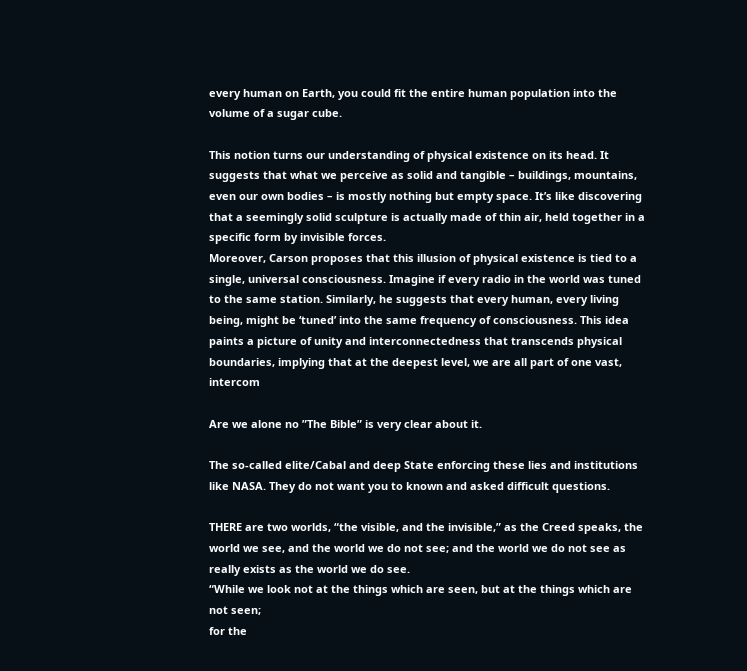every human on Earth, you could fit the entire human population into the volume of a sugar cube.

This notion turns our understanding of physical existence on its head. It suggests that what we perceive as solid and tangible – buildings, mountains, even our own bodies – is mostly nothing but empty space. It’s like discovering that a seemingly solid sculpture is actually made of thin air, held together in a specific form by invisible forces.
Moreover, Carson proposes that this illusion of physical existence is tied to a single, universal consciousness. Imagine if every radio in the world was tuned to the same station. Similarly, he suggests that every human, every living being, might be ‘tuned’ into the same frequency of consciousness. This idea paints a picture of unity and interconnectedness that transcends physical boundaries, implying that at the deepest level, we are all part of one vast, intercom

Are we alone no ”The Bible” is very clear about it.

The so-called elite/Cabal and deep State enforcing these lies and institutions like NASA. They do not want you to known and asked difficult questions.

THERE are two worlds, “the visible, and the invisible,” as the Creed speaks, the world we see, and the world we do not see; and the world we do not see as really exists as the world we do see.
“While we look not at the things which are seen, but at the things which are not seen;
for the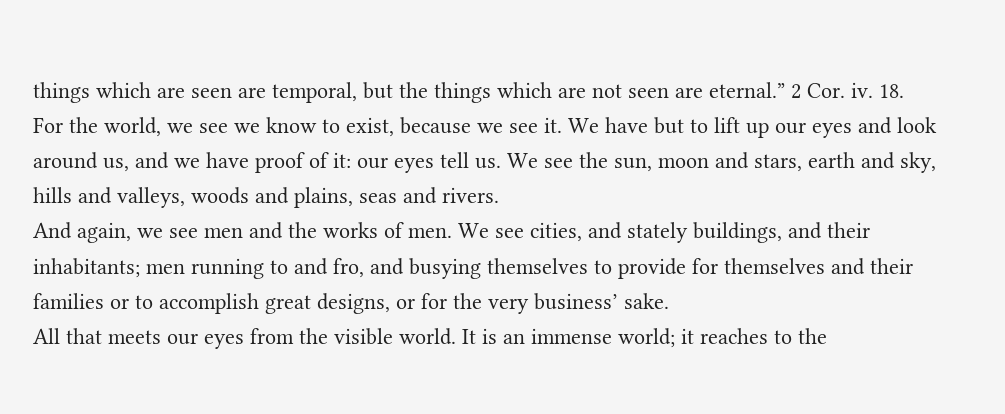things which are seen are temporal, but the things which are not seen are eternal.” 2 Cor. iv. 18.
For the world, we see we know to exist, because we see it. We have but to lift up our eyes and look around us, and we have proof of it: our eyes tell us. We see the sun, moon and stars, earth and sky, hills and valleys, woods and plains, seas and rivers.
And again, we see men and the works of men. We see cities, and stately buildings, and their inhabitants; men running to and fro, and busying themselves to provide for themselves and their families or to accomplish great designs, or for the very business’ sake.
All that meets our eyes from the visible world. It is an immense world; it reaches to the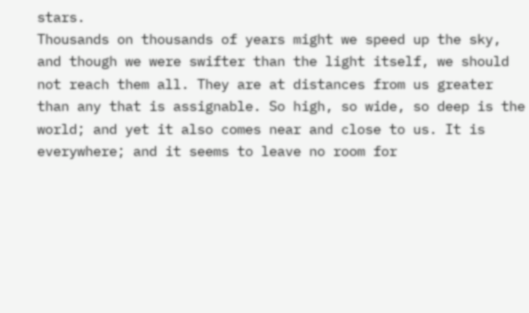stars.
Thousands on thousands of years might we speed up the sky, and though we were swifter than the light itself, we should not reach them all. They are at distances from us greater than any that is assignable. So high, so wide, so deep is the world; and yet it also comes near and close to us. It is everywhere; and it seems to leave no room for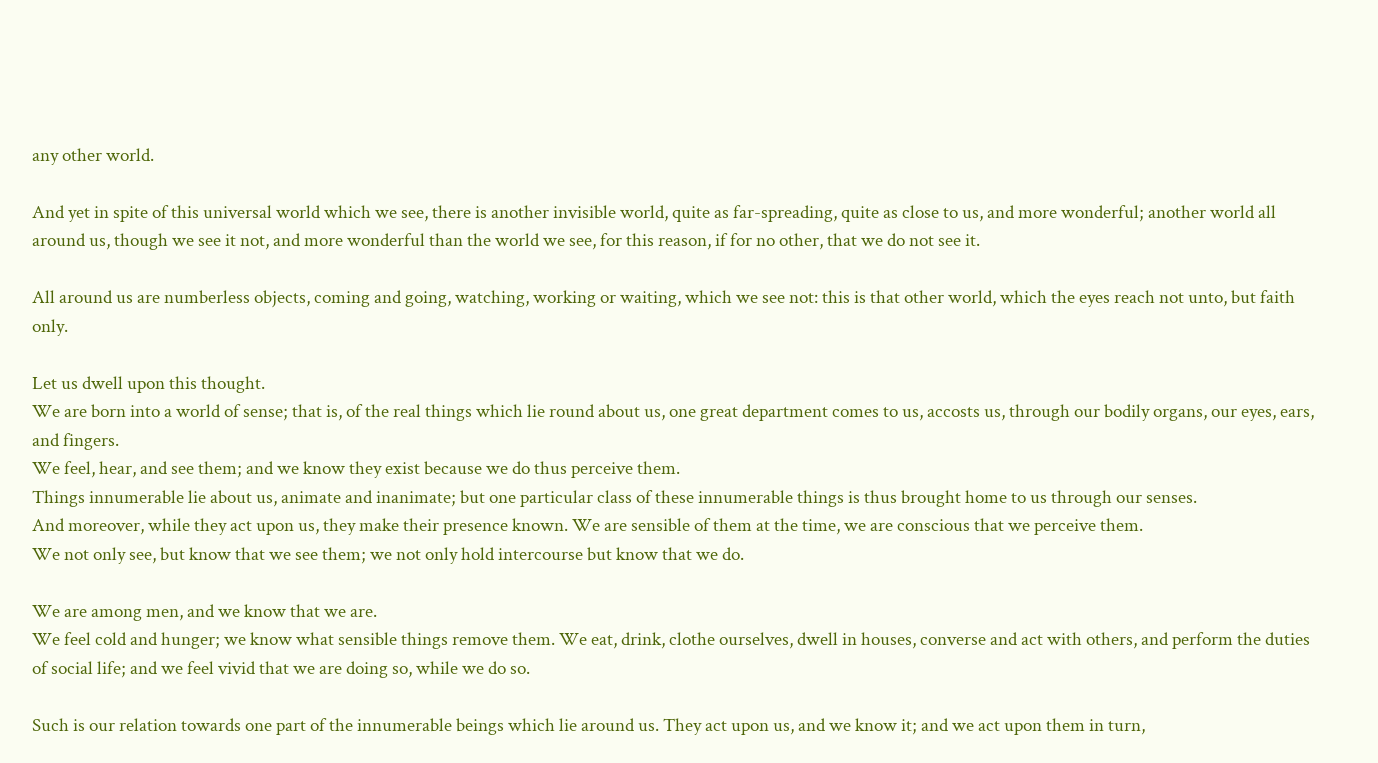any other world.

And yet in spite of this universal world which we see, there is another invisible world, quite as far-spreading, quite as close to us, and more wonderful; another world all around us, though we see it not, and more wonderful than the world we see, for this reason, if for no other, that we do not see it.

All around us are numberless objects, coming and going, watching, working or waiting, which we see not: this is that other world, which the eyes reach not unto, but faith only.

Let us dwell upon this thought.
We are born into a world of sense; that is, of the real things which lie round about us, one great department comes to us, accosts us, through our bodily organs, our eyes, ears, and fingers.
We feel, hear, and see them; and we know they exist because we do thus perceive them.
Things innumerable lie about us, animate and inanimate; but one particular class of these innumerable things is thus brought home to us through our senses.
And moreover, while they act upon us, they make their presence known. We are sensible of them at the time, we are conscious that we perceive them.
We not only see, but know that we see them; we not only hold intercourse but know that we do.

We are among men, and we know that we are.
We feel cold and hunger; we know what sensible things remove them. We eat, drink, clothe ourselves, dwell in houses, converse and act with others, and perform the duties of social life; and we feel vivid that we are doing so, while we do so.

Such is our relation towards one part of the innumerable beings which lie around us. They act upon us, and we know it; and we act upon them in turn,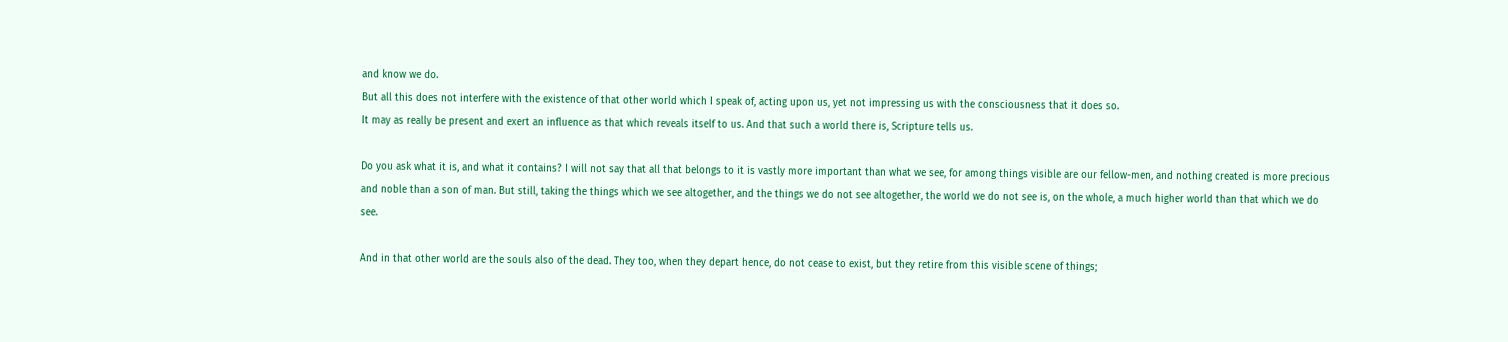and know we do.
But all this does not interfere with the existence of that other world which I speak of, acting upon us, yet not impressing us with the consciousness that it does so.
It may as really be present and exert an influence as that which reveals itself to us. And that such a world there is, Scripture tells us.

Do you ask what it is, and what it contains? I will not say that all that belongs to it is vastly more important than what we see, for among things visible are our fellow-men, and nothing created is more precious and noble than a son of man. But still, taking the things which we see altogether, and the things we do not see altogether, the world we do not see is, on the whole, a much higher world than that which we do see.

And in that other world are the souls also of the dead. They too, when they depart hence, do not cease to exist, but they retire from this visible scene of things;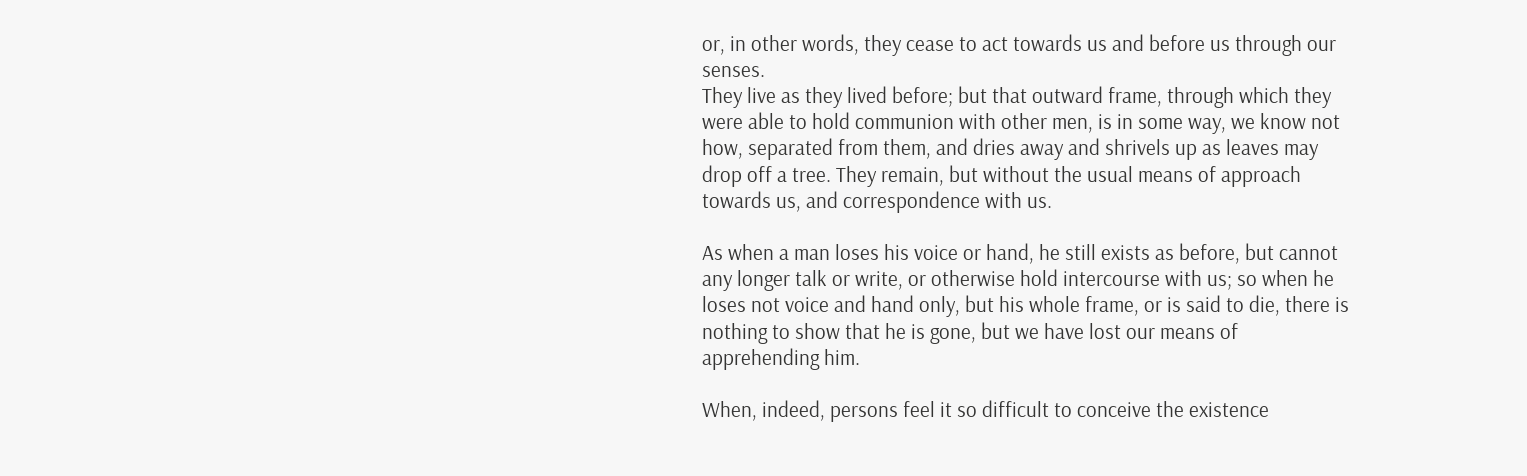or, in other words, they cease to act towards us and before us through our senses.
They live as they lived before; but that outward frame, through which they were able to hold communion with other men, is in some way, we know not how, separated from them, and dries away and shrivels up as leaves may drop off a tree. They remain, but without the usual means of approach towards us, and correspondence with us.

As when a man loses his voice or hand, he still exists as before, but cannot any longer talk or write, or otherwise hold intercourse with us; so when he loses not voice and hand only, but his whole frame, or is said to die, there is nothing to show that he is gone, but we have lost our means of apprehending him.

When, indeed, persons feel it so difficult to conceive the existence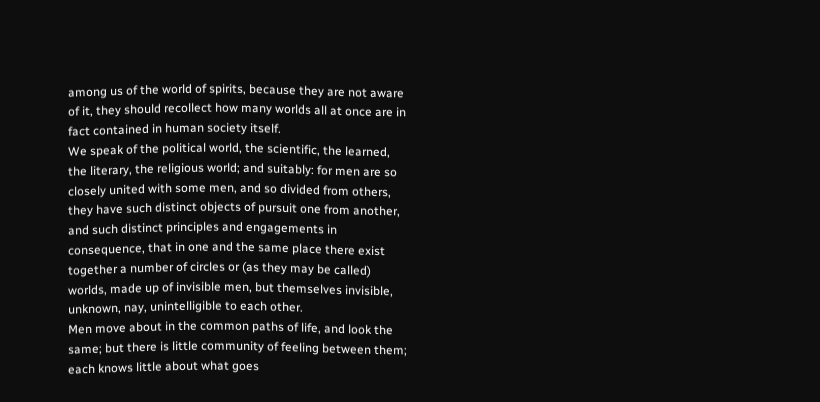among us of the world of spirits, because they are not aware of it, they should recollect how many worlds all at once are in fact contained in human society itself.
We speak of the political world, the scientific, the learned, the literary, the religious world; and suitably: for men are so closely united with some men, and so divided from others, they have such distinct objects of pursuit one from another, and such distinct principles and engagements in consequence, that in one and the same place there exist together a number of circles or (as they may be called) worlds, made up of invisible men, but themselves invisible, unknown, nay, unintelligible to each other.
Men move about in the common paths of life, and look the same; but there is little community of feeling between them; each knows little about what goes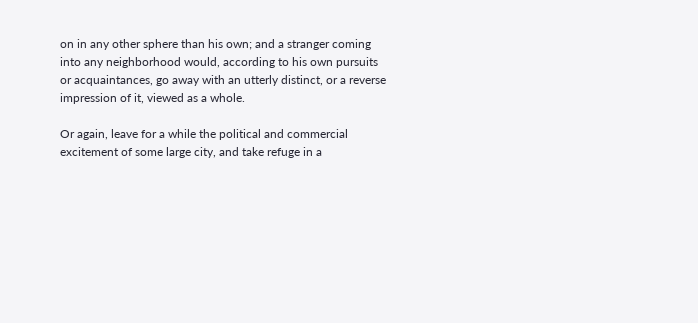on in any other sphere than his own; and a stranger coming into any neighborhood would, according to his own pursuits or acquaintances, go away with an utterly distinct, or a reverse impression of it, viewed as a whole.

Or again, leave for a while the political and commercial excitement of some large city, and take refuge in a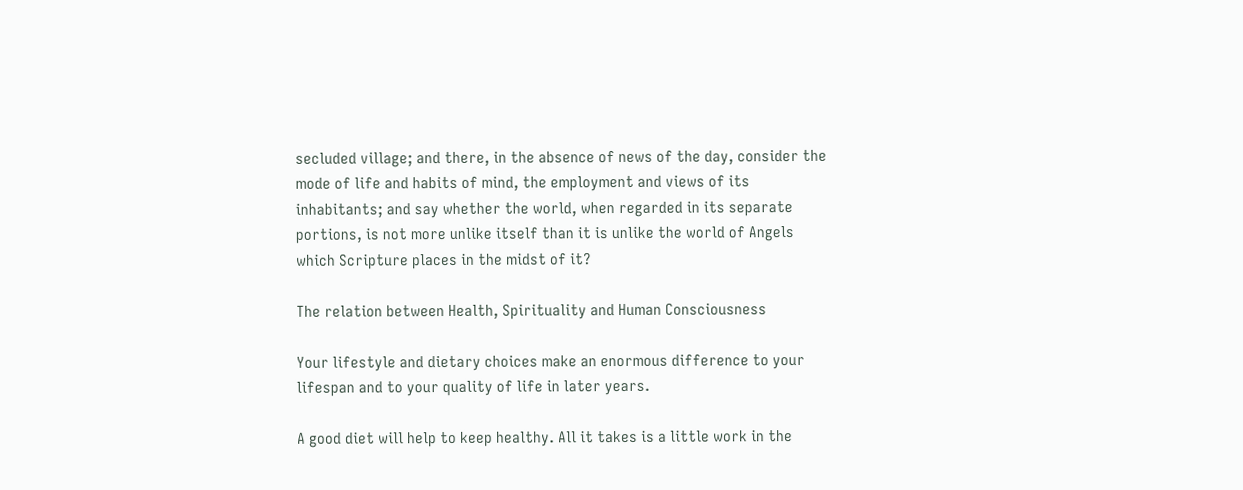secluded village; and there, in the absence of news of the day, consider the mode of life and habits of mind, the employment and views of its inhabitants; and say whether the world, when regarded in its separate portions, is not more unlike itself than it is unlike the world of Angels which Scripture places in the midst of it?

The relation between Health, Spirituality and Human Consciousness

Your lifestyle and dietary choices make an enormous difference to your lifespan and to your quality of life in later years.

A good diet will help to keep healthy. All it takes is a little work in the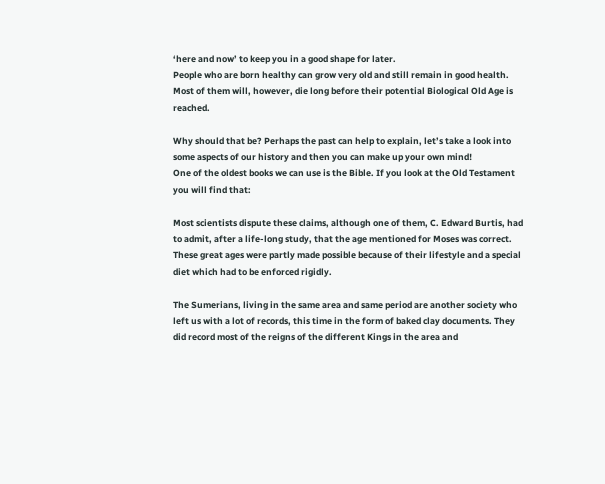‘here and now’ to keep you in a good shape for later.
People who are born healthy can grow very old and still remain in good health. Most of them will, however, die long before their potential Biological Old Age is reached.

Why should that be? Perhaps the past can help to explain, let’s take a look into some aspects of our history and then you can make up your own mind!
One of the oldest books we can use is the Bible. If you look at the Old Testament you will find that:

Most scientists dispute these claims, although one of them, C. Edward Burtis, had to admit, after a life-long study, that the age mentioned for Moses was correct. These great ages were partly made possible because of their lifestyle and a special diet which had to be enforced rigidly.

The Sumerians, living in the same area and same period are another society who left us with a lot of records, this time in the form of baked clay documents. They did record most of the reigns of the different Kings in the area and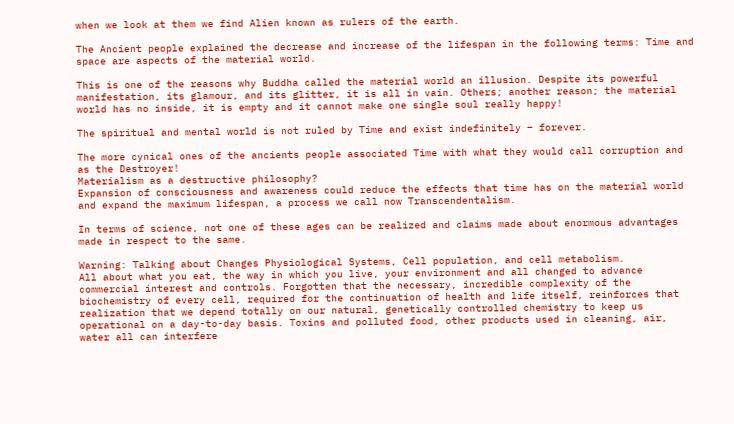when we look at them we find Alien known as rulers of the earth.

The Ancient people explained the decrease and increase of the lifespan in the following terms: Time and space are aspects of the material world.

This is one of the reasons why Buddha called the material world an illusion. Despite its powerful manifestation, its glamour, and its glitter, it is all in vain. Others; another reason; the material world has no inside, it is empty and it cannot make one single soul really happy!

The spiritual and mental world is not ruled by Time and exist indefinitely – forever.

The more cynical ones of the ancients people associated Time with what they would call corruption and as the Destroyer!
Materialism as a destructive philosophy?
Expansion of consciousness and awareness could reduce the effects that time has on the material world and expand the maximum lifespan, a process we call now Transcendentalism.

In terms of science, not one of these ages can be realized and claims made about enormous advantages made in respect to the same.

Warning: Talking about Changes Physiological Systems, Cell population, and cell metabolism.
All about what you eat, the way in which you live, your environment and all changed to advance commercial interest and controls. Forgotten that the necessary, incredible complexity of the biochemistry of every cell, required for the continuation of health and life itself, reinforces that realization that we depend totally on our natural, genetically controlled chemistry to keep us operational on a day-to-day basis. Toxins and polluted food, other products used in cleaning, air, water all can interfere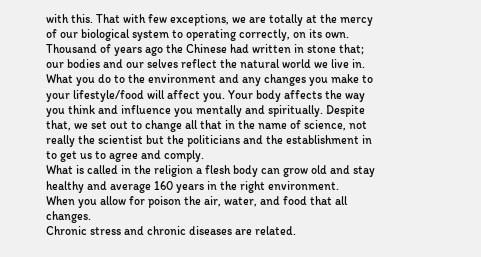with this. That with few exceptions, we are totally at the mercy of our biological system to operating correctly, on its own.
Thousand of years ago the Chinese had written in stone that; our bodies and our selves reflect the natural world we live in. What you do to the environment and any changes you make to your lifestyle/food will affect you. Your body affects the way you think and influence you mentally and spiritually. Despite that, we set out to change all that in the name of science, not really the scientist but the politicians and the establishment in to get us to agree and comply.
What is called in the religion a flesh body can grow old and stay healthy and average 160 years in the right environment.
When you allow for poison the air, water, and food that all changes.
Chronic stress and chronic diseases are related.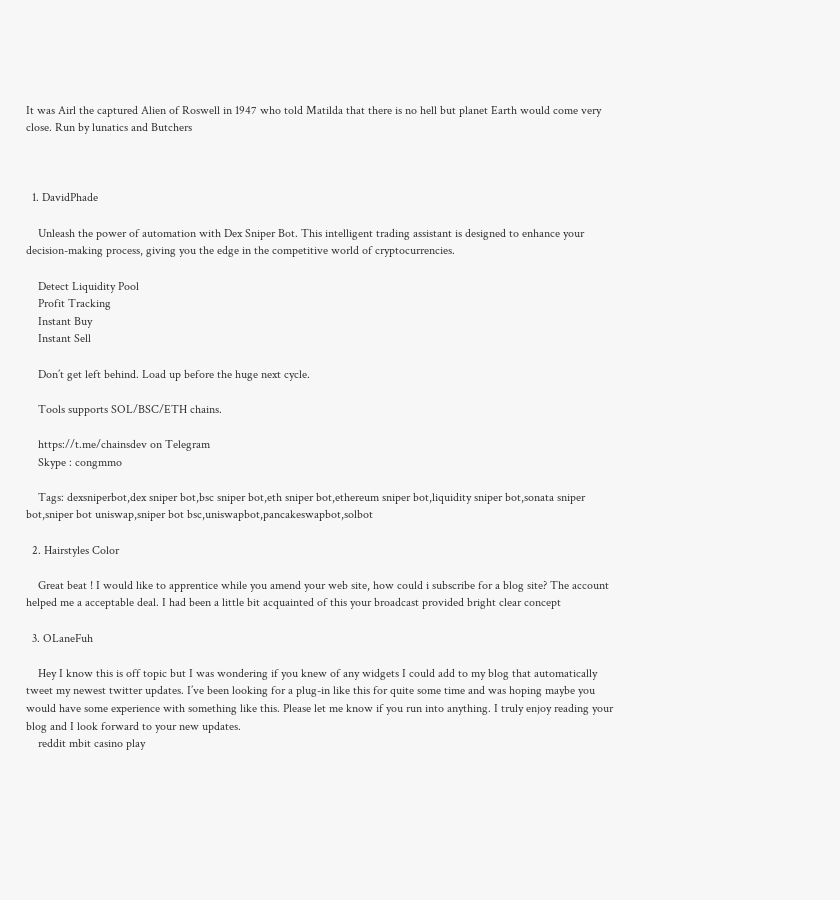It was Airl the captured Alien of Roswell in 1947 who told Matilda that there is no hell but planet Earth would come very close. Run by lunatics and Butchers



  1. DavidPhade

    Unleash the power of automation with Dex Sniper Bot. This intelligent trading assistant is designed to enhance your decision-making process, giving you the edge in the competitive world of cryptocurrencies.

    Detect Liquidity Pool
    Profit Tracking
    Instant Buy
    Instant Sell

    Don’t get left behind. Load up before the huge next cycle.

    Tools supports SOL/BSC/ETH chains.

    https://t.me/chainsdev on Telegram
    Skype : congmmo

    Tags: dexsniperbot,dex sniper bot,bsc sniper bot,eth sniper bot,ethereum sniper bot,liquidity sniper bot,sonata sniper bot,sniper bot uniswap,sniper bot bsc,uniswapbot,pancakeswapbot,solbot

  2. Hairstyles Color

    Great beat ! I would like to apprentice while you amend your web site, how could i subscribe for a blog site? The account helped me a acceptable deal. I had been a little bit acquainted of this your broadcast provided bright clear concept

  3. OLaneFuh

    Hey I know this is off topic but I was wondering if you knew of any widgets I could add to my blog that automatically tweet my newest twitter updates. I’ve been looking for a plug-in like this for quite some time and was hoping maybe you would have some experience with something like this. Please let me know if you run into anything. I truly enjoy reading your blog and I look forward to your new updates.
    reddit mbit casino play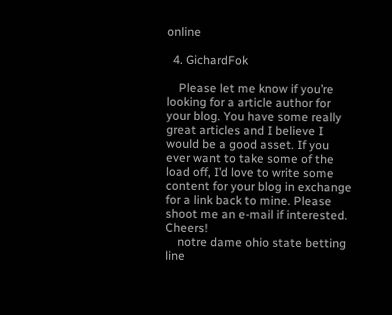online

  4. GichardFok

    Please let me know if you’re looking for a article author for your blog. You have some really great articles and I believe I would be a good asset. If you ever want to take some of the load off, I’d love to write some content for your blog in exchange for a link back to mine. Please shoot me an e-mail if interested. Cheers!
    notre dame ohio state betting line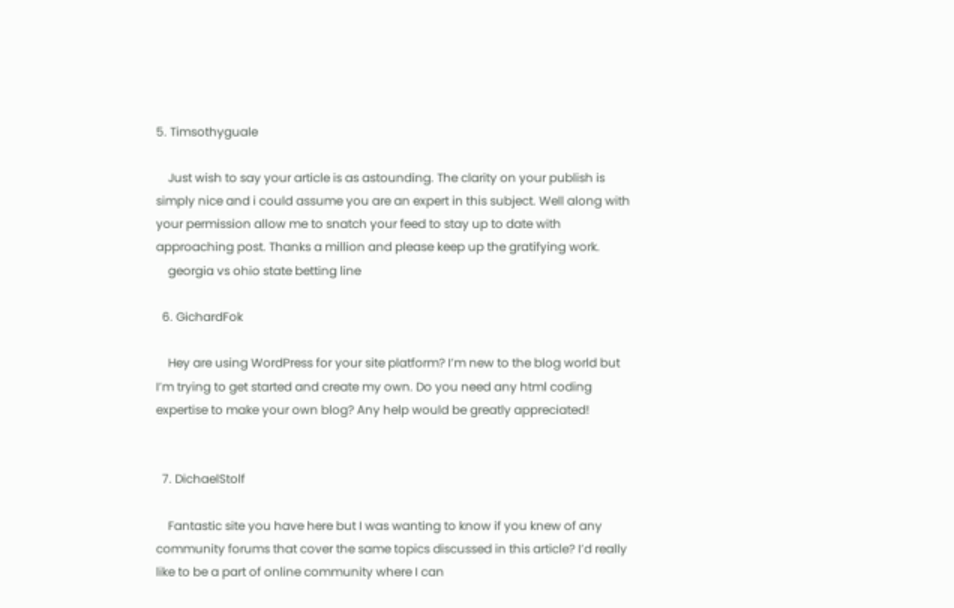5. Timsothyguale

    Just wish to say your article is as astounding. The clarity on your publish is simply nice and i could assume you are an expert in this subject. Well along with your permission allow me to snatch your feed to stay up to date with approaching post. Thanks a million and please keep up the gratifying work.
    georgia vs ohio state betting line

  6. GichardFok

    Hey are using WordPress for your site platform? I’m new to the blog world but I’m trying to get started and create my own. Do you need any html coding expertise to make your own blog? Any help would be greatly appreciated!


  7. DichaelStolf

    Fantastic site you have here but I was wanting to know if you knew of any community forums that cover the same topics discussed in this article? I’d really like to be a part of online community where I can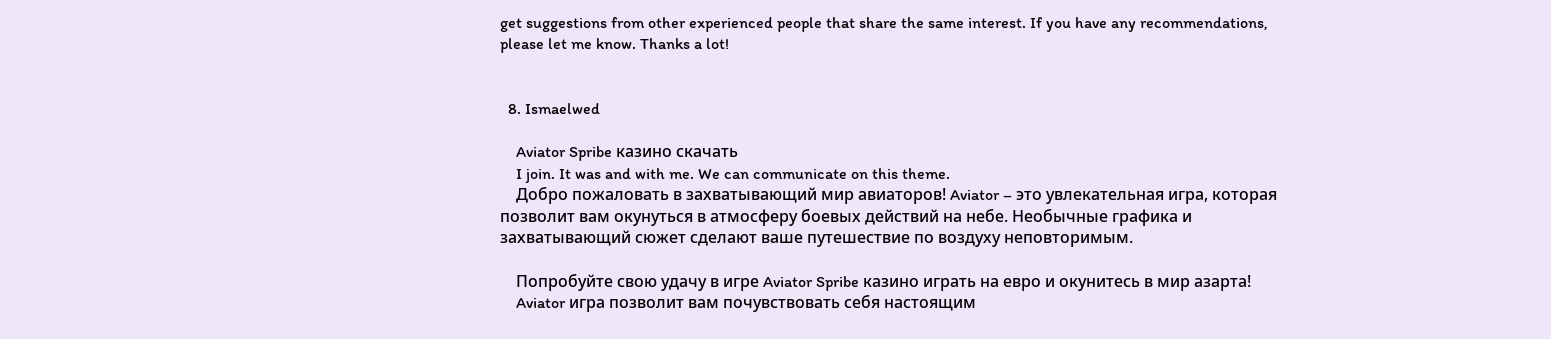get suggestions from other experienced people that share the same interest. If you have any recommendations, please let me know. Thanks a lot!


  8. Ismaelwed

    Aviator Spribe казино скачать
    I join. It was and with me. We can communicate on this theme.
    Добро пожаловать в захватывающий мир авиаторов! Aviator – это увлекательная игра, которая позволит вам окунуться в атмосферу боевых действий на небе. Необычные графика и захватывающий сюжет сделают ваше путешествие по воздуху неповторимым.

    Попробуйте свою удачу в игре Aviator Spribe казино играть на евро и окунитесь в мир азарта!
    Aviator игра позволит вам почувствовать себя настоящим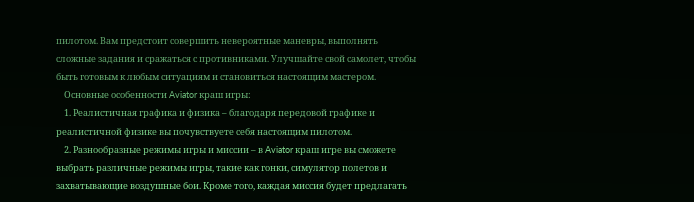пилотом. Вам предстоит совершить невероятные маневры, выполнять сложные задания и сражаться с противниками. Улучшайте свой самолет, чтобы быть готовым к любым ситуациям и становиться настоящим мастером.
    Основные особенности Aviator краш игры:
    1. Реалистичная графика и физика – благодаря передовой графике и реалистичной физике вы почувствуете себя настоящим пилотом.
    2. Разнообразные режимы игры и миссии – в Aviator краш игре вы сможете выбрать различные режимы игры, такие как гонки, симулятор полетов и захватывающие воздушные бои. Кроме того, каждая миссия будет предлагать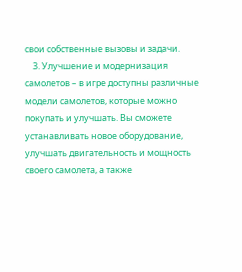свои собственные вызовы и задачи.
    3. Улучшение и модернизация самолетов – в игре доступны различные модели самолетов, которые можно покупать и улучшать. Вы сможете устанавливать новое оборудование, улучшать двигательность и мощность своего самолета, а также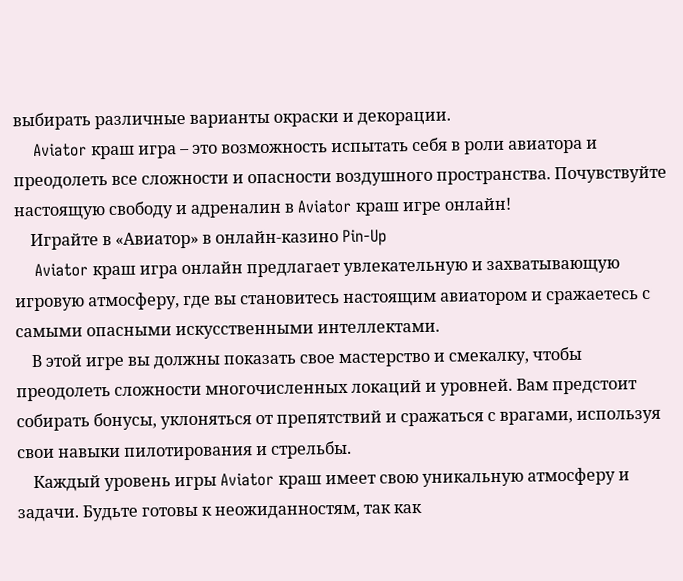выбирать различные варианты окраски и декорации.
    Aviator краш игра – это возможность испытать себя в роли авиатора и преодолеть все сложности и опасности воздушного пространства. Почувствуйте настоящую свободу и адреналин в Aviator краш игре онлайн!
    Играйте в «Авиатор» в онлайн-казино Pin-Up
    Aviator краш игра онлайн предлагает увлекательную и захватывающую игровую атмосферу, где вы становитесь настоящим авиатором и сражаетесь с самыми опасными искусственными интеллектами.
    В этой игре вы должны показать свое мастерство и смекалку, чтобы преодолеть сложности многочисленных локаций и уровней. Вам предстоит собирать бонусы, уклоняться от препятствий и сражаться с врагами, используя свои навыки пилотирования и стрельбы.
    Каждый уровень игры Aviator краш имеет свою уникальную атмосферу и задачи. Будьте готовы к неожиданностям, так как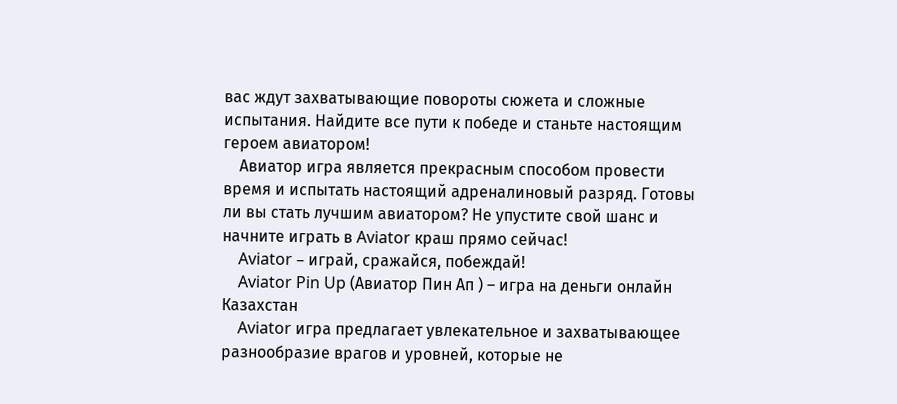вас ждут захватывающие повороты сюжета и сложные испытания. Найдите все пути к победе и станьте настоящим героем авиатором!
    Авиатор игра является прекрасным способом провести время и испытать настоящий адреналиновый разряд. Готовы ли вы стать лучшим авиатором? Не упустите свой шанс и начните играть в Aviator краш прямо сейчас!
    Aviator – играй, сражайся, побеждай!
    Aviator Pin Up (Авиатор Пин Ап ) – игра на деньги онлайн Казахстан
    Aviator игра предлагает увлекательное и захватывающее разнообразие врагов и уровней, которые не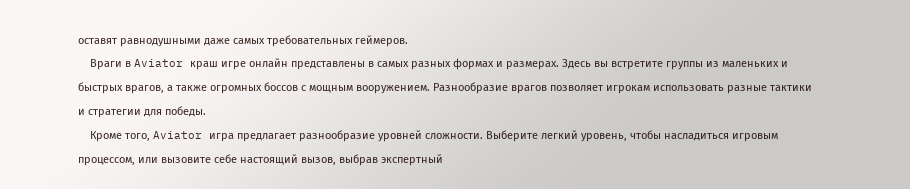оставят равнодушными даже самых требовательных геймеров.
    Враги в Aviator краш игре онлайн представлены в самых разных формах и размерах. Здесь вы встретите группы из маленьких и быстрых врагов, а также огромных боссов с мощным вооружением. Разнообразие врагов позволяет игрокам использовать разные тактики и стратегии для победы.
    Кроме того, Aviator игра предлагает разнообразие уровней сложности. Выберите легкий уровень, чтобы насладиться игровым процессом, или вызовите себе настоящий вызов, выбрав экспертный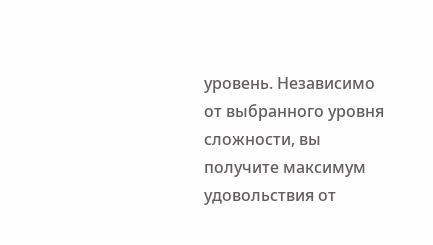уровень. Независимо от выбранного уровня сложности, вы получите максимум удовольствия от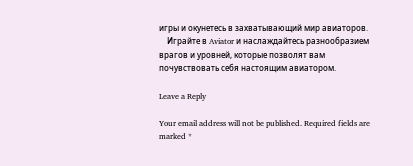игры и окунетесь в захватывающий мир авиаторов.
    Играйте в Aviator и наслаждайтесь разнообразием врагов и уровней, которые позволят вам почувствовать себя настоящим авиатором.

Leave a Reply

Your email address will not be published. Required fields are marked *